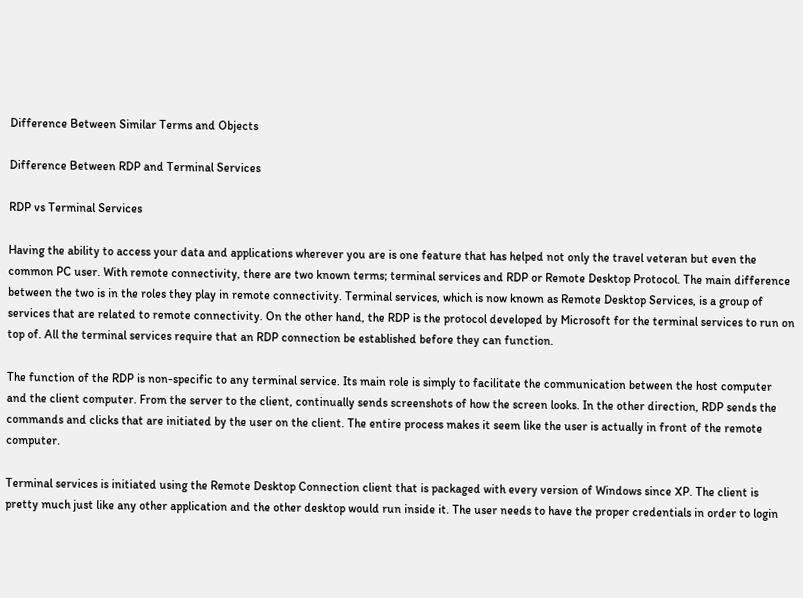Difference Between Similar Terms and Objects

Difference Between RDP and Terminal Services

RDP vs Terminal Services

Having the ability to access your data and applications wherever you are is one feature that has helped not only the travel veteran but even the common PC user. With remote connectivity, there are two known terms; terminal services and RDP or Remote Desktop Protocol. The main difference between the two is in the roles they play in remote connectivity. Terminal services, which is now known as Remote Desktop Services, is a group of services that are related to remote connectivity. On the other hand, the RDP is the protocol developed by Microsoft for the terminal services to run on top of. All the terminal services require that an RDP connection be established before they can function.

The function of the RDP is non-specific to any terminal service. Its main role is simply to facilitate the communication between the host computer and the client computer. From the server to the client, continually sends screenshots of how the screen looks. In the other direction, RDP sends the commands and clicks that are initiated by the user on the client. The entire process makes it seem like the user is actually in front of the remote computer.

Terminal services is initiated using the Remote Desktop Connection client that is packaged with every version of Windows since XP. The client is pretty much just like any other application and the other desktop would run inside it. The user needs to have the proper credentials in order to login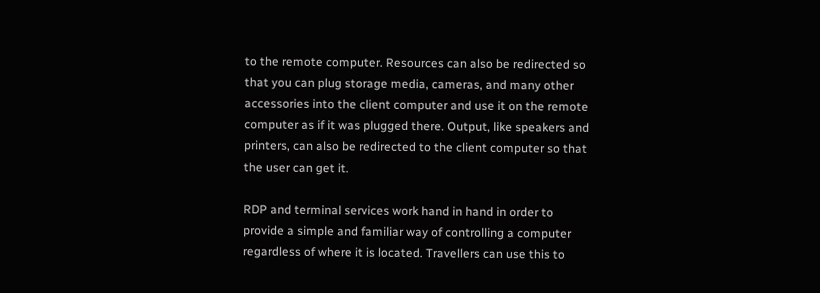to the remote computer. Resources can also be redirected so that you can plug storage media, cameras, and many other accessories into the client computer and use it on the remote computer as if it was plugged there. Output, like speakers and printers, can also be redirected to the client computer so that the user can get it.

RDP and terminal services work hand in hand in order to provide a simple and familiar way of controlling a computer regardless of where it is located. Travellers can use this to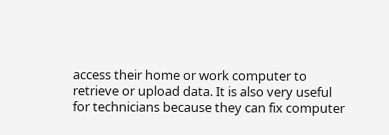access their home or work computer to retrieve or upload data. It is also very useful for technicians because they can fix computer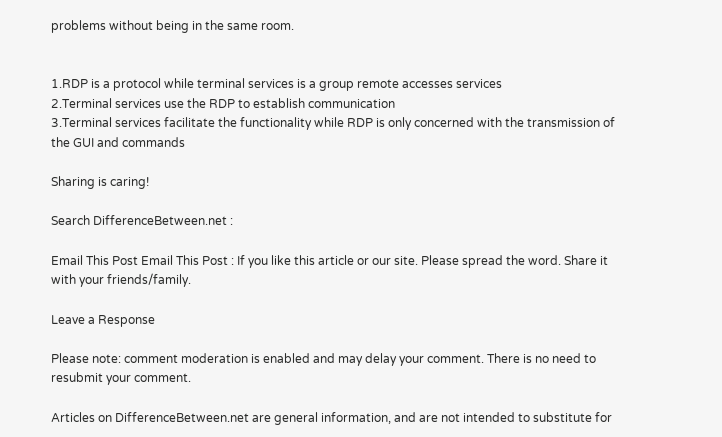problems without being in the same room.


1.RDP is a protocol while terminal services is a group remote accesses services
2.Terminal services use the RDP to establish communication
3.Terminal services facilitate the functionality while RDP is only concerned with the transmission of the GUI and commands

Sharing is caring!

Search DifferenceBetween.net :

Email This Post Email This Post : If you like this article or our site. Please spread the word. Share it with your friends/family.

Leave a Response

Please note: comment moderation is enabled and may delay your comment. There is no need to resubmit your comment.

Articles on DifferenceBetween.net are general information, and are not intended to substitute for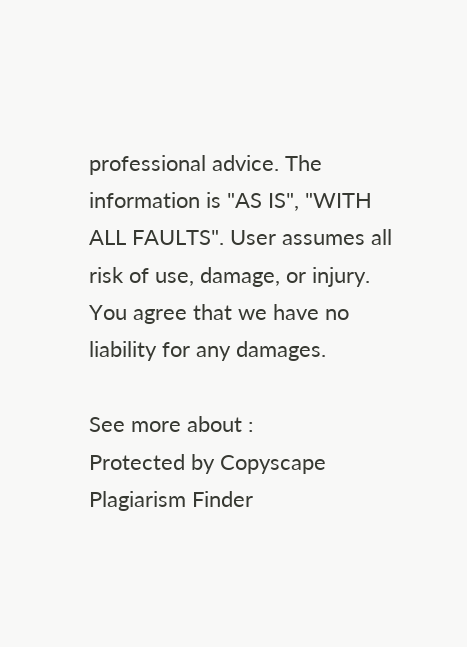professional advice. The information is "AS IS", "WITH ALL FAULTS". User assumes all risk of use, damage, or injury. You agree that we have no liability for any damages.

See more about :
Protected by Copyscape Plagiarism Finder